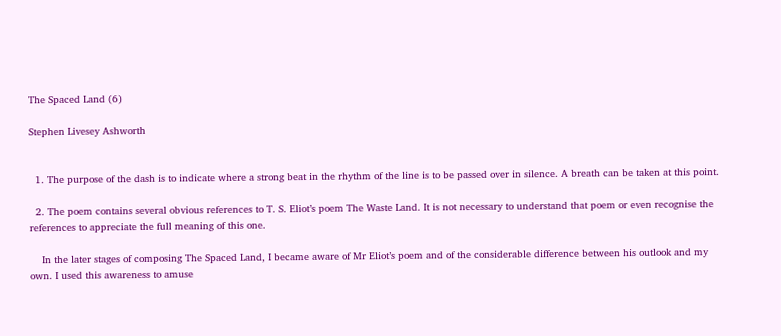The Spaced Land (6)

Stephen Livesey Ashworth


  1. The purpose of the dash is to indicate where a strong beat in the rhythm of the line is to be passed over in silence. A breath can be taken at this point.

  2. The poem contains several obvious references to T. S. Eliot’s poem The Waste Land. It is not necessary to understand that poem or even recognise the references to appreciate the full meaning of this one.

    In the later stages of composing The Spaced Land, I became aware of Mr Eliot’s poem and of the considerable difference between his outlook and my own. I used this awareness to amuse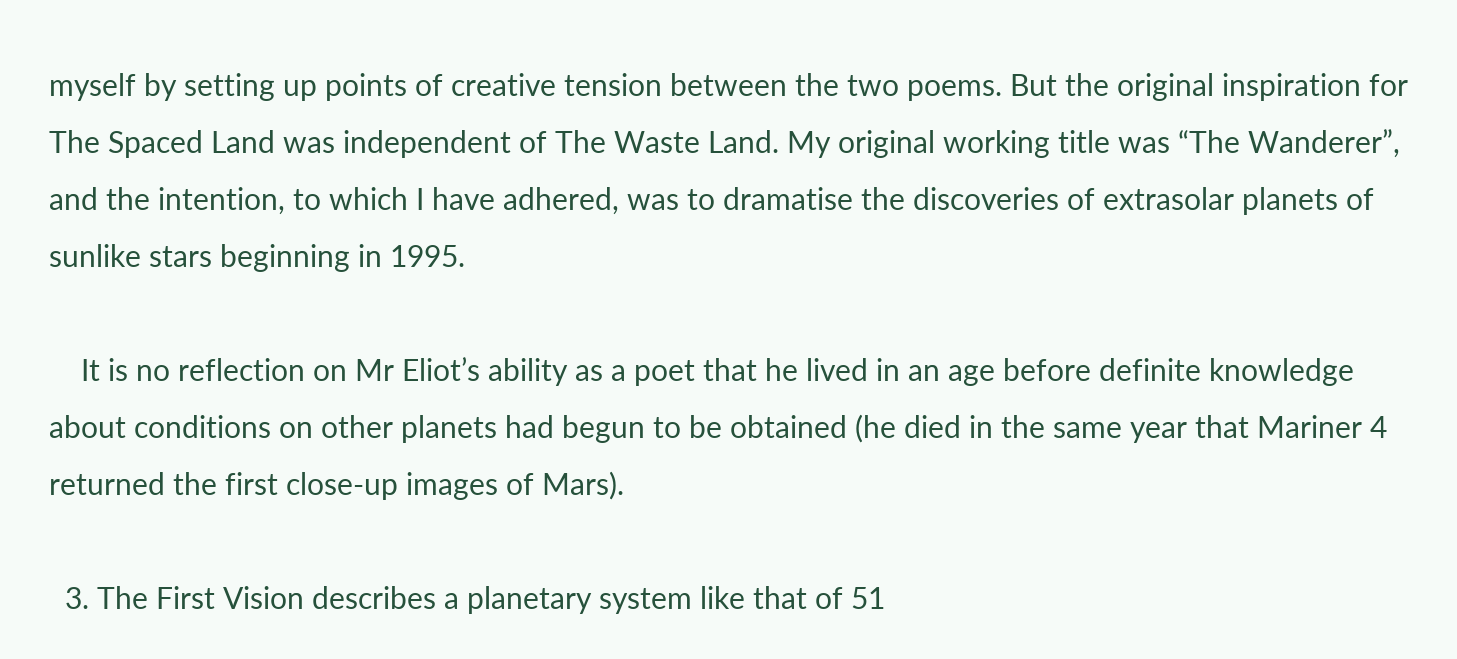myself by setting up points of creative tension between the two poems. But the original inspiration for The Spaced Land was independent of The Waste Land. My original working title was “The Wanderer”, and the intention, to which I have adhered, was to dramatise the discoveries of extrasolar planets of sunlike stars beginning in 1995.

    It is no reflection on Mr Eliot’s ability as a poet that he lived in an age before definite knowledge about conditions on other planets had begun to be obtained (he died in the same year that Mariner 4 returned the first close-up images of Mars).

  3. The First Vision describes a planetary system like that of 51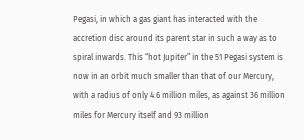Pegasi, in which a gas giant has interacted with the accretion disc around its parent star in such a way as to spiral inwards. This “hot Jupiter” in the 51 Pegasi system is now in an orbit much smaller than that of our Mercury, with a radius of only 4.6 million miles, as against 36 million miles for Mercury itself and 93 million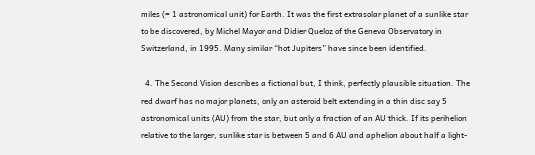miles (= 1 astronomical unit) for Earth. It was the first extrasolar planet of a sunlike star to be discovered, by Michel Mayor and Didier Queloz of the Geneva Observatory in Switzerland, in 1995. Many similar “hot Jupiters” have since been identified.

  4. The Second Vision describes a fictional but, I think, perfectly plausible situation. The red dwarf has no major planets, only an asteroid belt extending in a thin disc say 5 astronomical units (AU) from the star, but only a fraction of an AU thick. If its perihelion relative to the larger, sunlike star is between 5 and 6 AU and aphelion about half a light-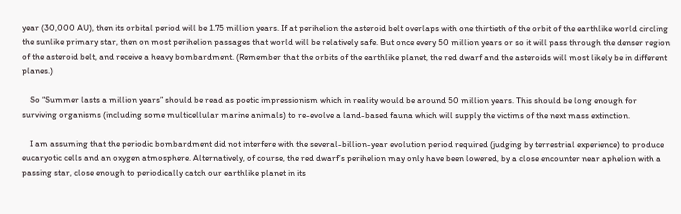year (30,000 AU), then its orbital period will be 1.75 million years. If at perihelion the asteroid belt overlaps with one thirtieth of the orbit of the earthlike world circling the sunlike primary star, then on most perihelion passages that world will be relatively safe. But once every 50 million years or so it will pass through the denser region of the asteroid belt, and receive a heavy bombardment. (Remember that the orbits of the earthlike planet, the red dwarf and the asteroids will most likely be in different planes.)

    So “Summer lasts a million years” should be read as poetic impressionism which in reality would be around 50 million years. This should be long enough for surviving organisms (including some multicellular marine animals) to re-evolve a land-based fauna which will supply the victims of the next mass extinction.

    I am assuming that the periodic bombardment did not interfere with the several-billion-year evolution period required (judging by terrestrial experience) to produce eucaryotic cells and an oxygen atmosphere. Alternatively, of course, the red dwarf’s perihelion may only have been lowered, by a close encounter near aphelion with a passing star, close enough to periodically catch our earthlike planet in its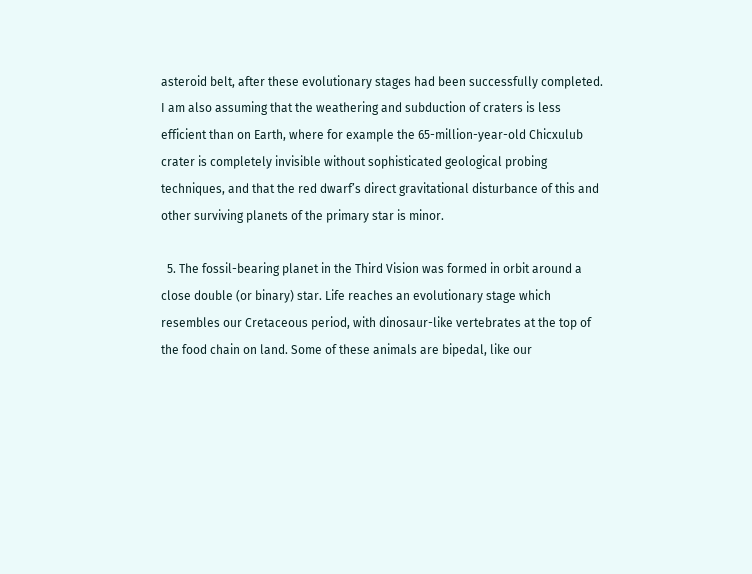asteroid belt, after these evolutionary stages had been successfully completed. I am also assuming that the weathering and subduction of craters is less efficient than on Earth, where for example the 65-million-year-old Chicxulub crater is completely invisible without sophisticated geological probing techniques, and that the red dwarf’s direct gravitational disturbance of this and other surviving planets of the primary star is minor.

  5. The fossil-bearing planet in the Third Vision was formed in orbit around a close double (or binary) star. Life reaches an evolutionary stage which resembles our Cretaceous period, with dinosaur-like vertebrates at the top of the food chain on land. Some of these animals are bipedal, like our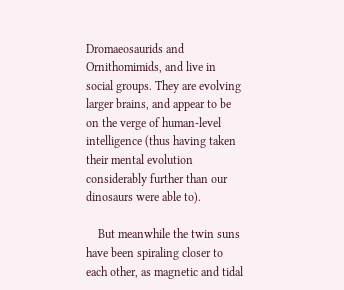Dromaeosaurids and Ornithomimids, and live in social groups. They are evolving larger brains, and appear to be on the verge of human-level intelligence (thus having taken their mental evolution considerably further than our dinosaurs were able to).

    But meanwhile the twin suns have been spiraling closer to each other, as magnetic and tidal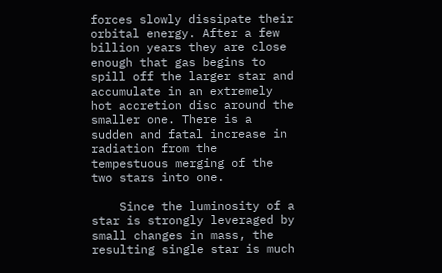forces slowly dissipate their orbital energy. After a few billion years they are close enough that gas begins to spill off the larger star and accumulate in an extremely hot accretion disc around the smaller one. There is a sudden and fatal increase in radiation from the tempestuous merging of the two stars into one.

    Since the luminosity of a star is strongly leveraged by small changes in mass, the resulting single star is much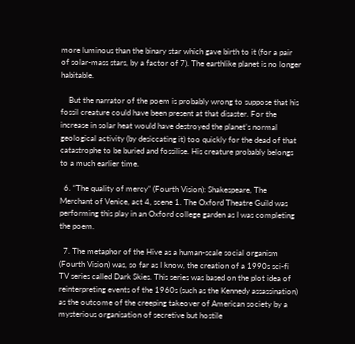more luminous than the binary star which gave birth to it (for a pair of solar-mass stars, by a factor of 7). The earthlike planet is no longer habitable.

    But the narrator of the poem is probably wrong to suppose that his fossil creature could have been present at that disaster. For the increase in solar heat would have destroyed the planet’s normal geological activity (by desiccating it) too quickly for the dead of that catastrophe to be buried and fossilise. His creature probably belongs to a much earlier time.

  6. “The quality of mercy” (Fourth Vision): Shakespeare, The Merchant of Venice, act 4, scene 1. The Oxford Theatre Guild was performing this play in an Oxford college garden as I was completing the poem.

  7. The metaphor of the Hive as a human-scale social organism (Fourth Vision) was, so far as I know, the creation of a 1990s sci-fi TV series called Dark Skies. This series was based on the plot idea of reinterpreting events of the 1960s (such as the Kennedy assassination) as the outcome of the creeping takeover of American society by a mysterious organisation of secretive but hostile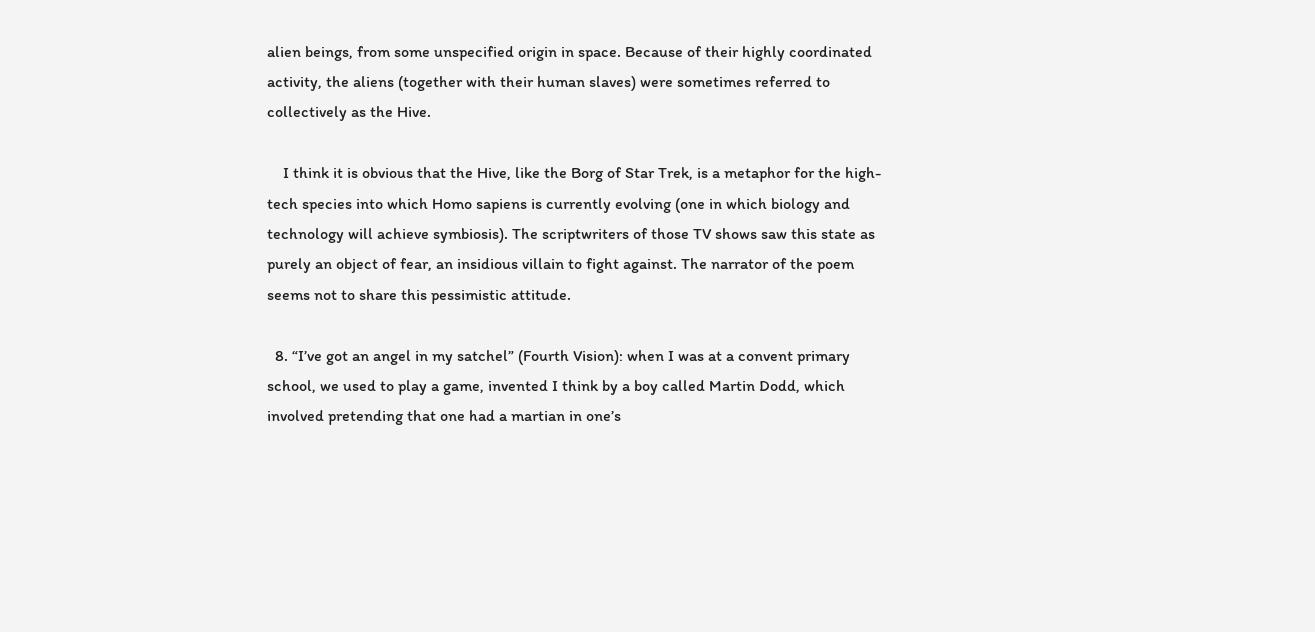alien beings, from some unspecified origin in space. Because of their highly coordinated activity, the aliens (together with their human slaves) were sometimes referred to collectively as the Hive.

    I think it is obvious that the Hive, like the Borg of Star Trek, is a metaphor for the high-tech species into which Homo sapiens is currently evolving (one in which biology and technology will achieve symbiosis). The scriptwriters of those TV shows saw this state as purely an object of fear, an insidious villain to fight against. The narrator of the poem seems not to share this pessimistic attitude.

  8. “I’ve got an angel in my satchel” (Fourth Vision): when I was at a convent primary school, we used to play a game, invented I think by a boy called Martin Dodd, which involved pretending that one had a martian in one’s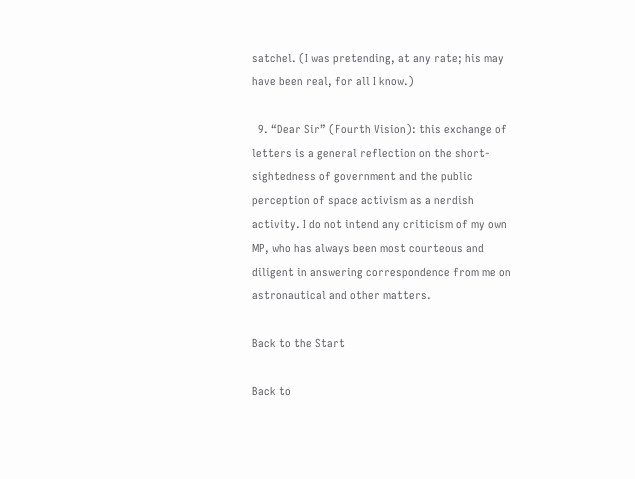satchel. (I was pretending, at any rate; his may have been real, for all I know.)

  9. “Dear Sir” (Fourth Vision): this exchange of letters is a general reflection on the short-sightedness of government and the public perception of space activism as a nerdish activity. I do not intend any criticism of my own MP, who has always been most courteous and diligent in answering correspondence from me on astronautical and other matters.

Back to the Start

Back to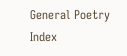General Poetry Index